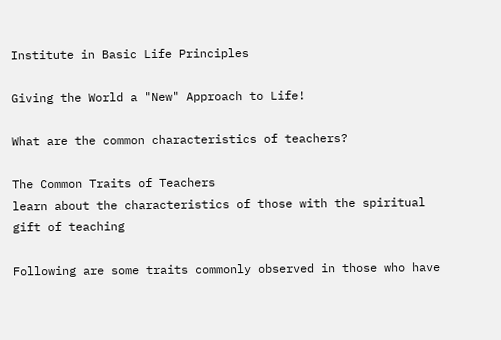Institute in Basic Life Principles

Giving the World a "New" Approach to Life!

What are the common characteristics of teachers?

The Common Traits of Teachers
learn about the characteristics of those with the spiritual gift of teaching

Following are some traits commonly observed in those who have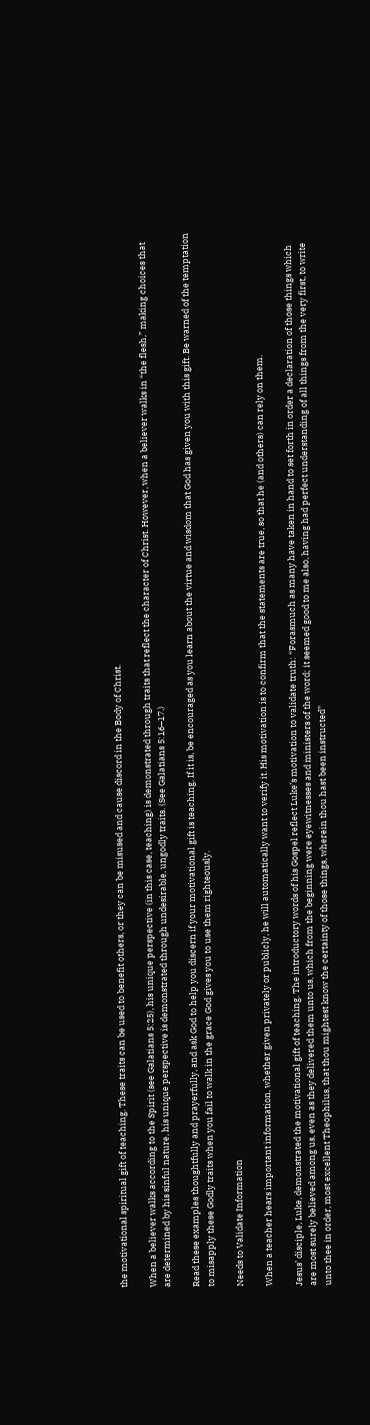the motivational spiritual gift of teaching. These traits can be used to benefit others, or they can be misused and cause discord in the Body of Christ.

When a believer walks according to the Spirit (see Galatians 5:25), his unique perspective (in this case, teaching) is demonstrated through traits that reflect the character of Christ. However, when a believer walks in “the flesh,” making choices that are determined by his sinful nature, his unique perspective is demonstrated through undesirable, ungodly traits. (See Galatians 5:16–17.)

Read these examples thoughtfully and prayerfully, and ask God to help you discern if your motivational gift is teaching. If it is, be encouraged as you learn about the virtue and wisdom that God has given you with this gift. Be warned of the temptation to misapply these Godly traits when you fail to walk in the grace God gives you to use them righteously.

Needs to Validate Information

When a teacher hears important information, whether given privately or publicly, he will automatically want to verify it. His motivation is to confirm that the statements are true, so that he (and others) can rely on them.

Jesus’ disciple, Luke, demonstrated the motivational gift of teaching. The introductory words of his Gospel reflect Luke’s motivation to validate truth: “Forasmuch as many have taken in hand to set forth in order a declaration of those things which are most surely believed among us, even as they delivered them unto us, which from the beginning were eyewitnesses and ministers of the word; it seemed good to me also, having had perfect understanding of all things from the very first, to write unto thee in order, most excellent Theophilus, that thou mightest know the certainty of those things, wherein thou hast been instructed”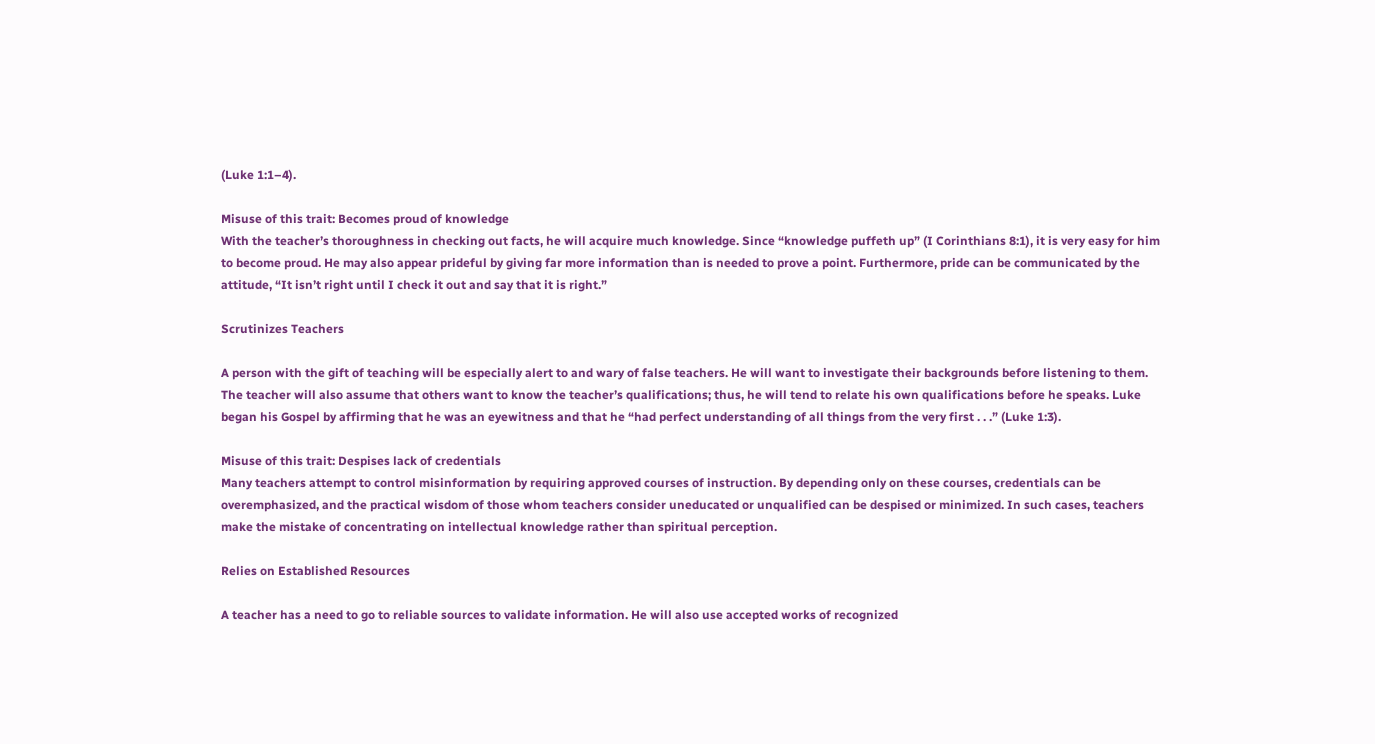(Luke 1:1–4).

Misuse of this trait: Becomes proud of knowledge
With the teacher’s thoroughness in checking out facts, he will acquire much knowledge. Since “knowledge puffeth up” (I Corinthians 8:1), it is very easy for him to become proud. He may also appear prideful by giving far more information than is needed to prove a point. Furthermore, pride can be communicated by the attitude, “It isn’t right until I check it out and say that it is right.”

Scrutinizes Teachers

A person with the gift of teaching will be especially alert to and wary of false teachers. He will want to investigate their backgrounds before listening to them. The teacher will also assume that others want to know the teacher’s qualifications; thus, he will tend to relate his own qualifications before he speaks. Luke began his Gospel by affirming that he was an eyewitness and that he “had perfect understanding of all things from the very first . . .” (Luke 1:3).

Misuse of this trait: Despises lack of credentials
Many teachers attempt to control misinformation by requiring approved courses of instruction. By depending only on these courses, credentials can be overemphasized, and the practical wisdom of those whom teachers consider uneducated or unqualified can be despised or minimized. In such cases, teachers make the mistake of concentrating on intellectual knowledge rather than spiritual perception.

Relies on Established Resources

A teacher has a need to go to reliable sources to validate information. He will also use accepted works of recognized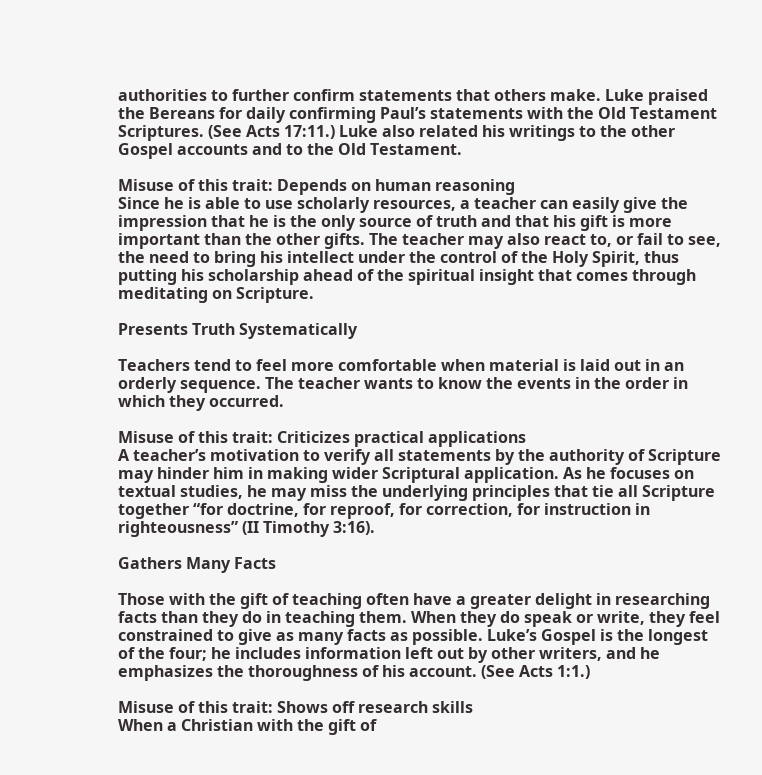authorities to further confirm statements that others make. Luke praised the Bereans for daily confirming Paul’s statements with the Old Testament Scriptures. (See Acts 17:11.) Luke also related his writings to the other Gospel accounts and to the Old Testament.

Misuse of this trait: Depends on human reasoning
Since he is able to use scholarly resources, a teacher can easily give the impression that he is the only source of truth and that his gift is more important than the other gifts. The teacher may also react to, or fail to see, the need to bring his intellect under the control of the Holy Spirit, thus putting his scholarship ahead of the spiritual insight that comes through meditating on Scripture.

Presents Truth Systematically

Teachers tend to feel more comfortable when material is laid out in an orderly sequence. The teacher wants to know the events in the order in which they occurred.

Misuse of this trait: Criticizes practical applications
A teacher’s motivation to verify all statements by the authority of Scripture may hinder him in making wider Scriptural application. As he focuses on textual studies, he may miss the underlying principles that tie all Scripture together “for doctrine, for reproof, for correction, for instruction in righteousness” (II Timothy 3:16).

Gathers Many Facts

Those with the gift of teaching often have a greater delight in researching facts than they do in teaching them. When they do speak or write, they feel constrained to give as many facts as possible. Luke’s Gospel is the longest of the four; he includes information left out by other writers, and he emphasizes the thoroughness of his account. (See Acts 1:1.)

Misuse of this trait: Shows off research skills
When a Christian with the gift of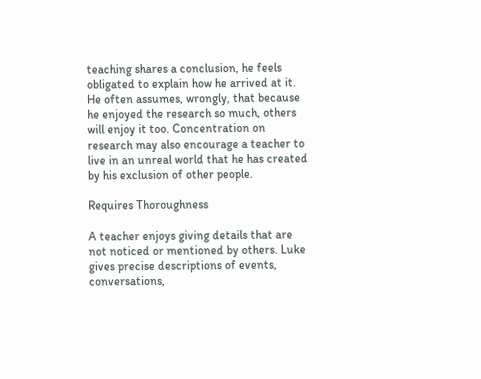teaching shares a conclusion, he feels obligated to explain how he arrived at it. He often assumes, wrongly, that because he enjoyed the research so much, others will enjoy it too. Concentration on research may also encourage a teacher to live in an unreal world that he has created by his exclusion of other people.

Requires Thoroughness

A teacher enjoys giving details that are not noticed or mentioned by others. Luke gives precise descriptions of events, conversations,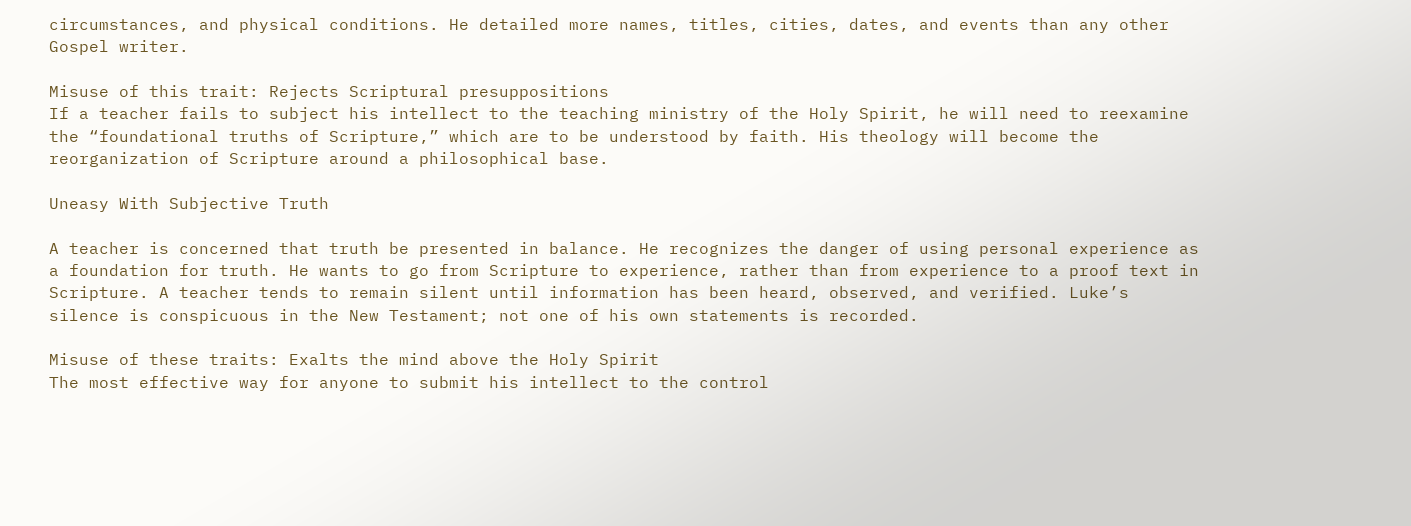circumstances, and physical conditions. He detailed more names, titles, cities, dates, and events than any other Gospel writer.

Misuse of this trait: Rejects Scriptural presuppositions
If a teacher fails to subject his intellect to the teaching ministry of the Holy Spirit, he will need to reexamine the “foundational truths of Scripture,” which are to be understood by faith. His theology will become the reorganization of Scripture around a philosophical base.

Uneasy With Subjective Truth

A teacher is concerned that truth be presented in balance. He recognizes the danger of using personal experience as a foundation for truth. He wants to go from Scripture to experience, rather than from experience to a proof text in Scripture. A teacher tends to remain silent until information has been heard, observed, and verified. Luke’s silence is conspicuous in the New Testament; not one of his own statements is recorded.

Misuse of these traits: Exalts the mind above the Holy Spirit
The most effective way for anyone to submit his intellect to the control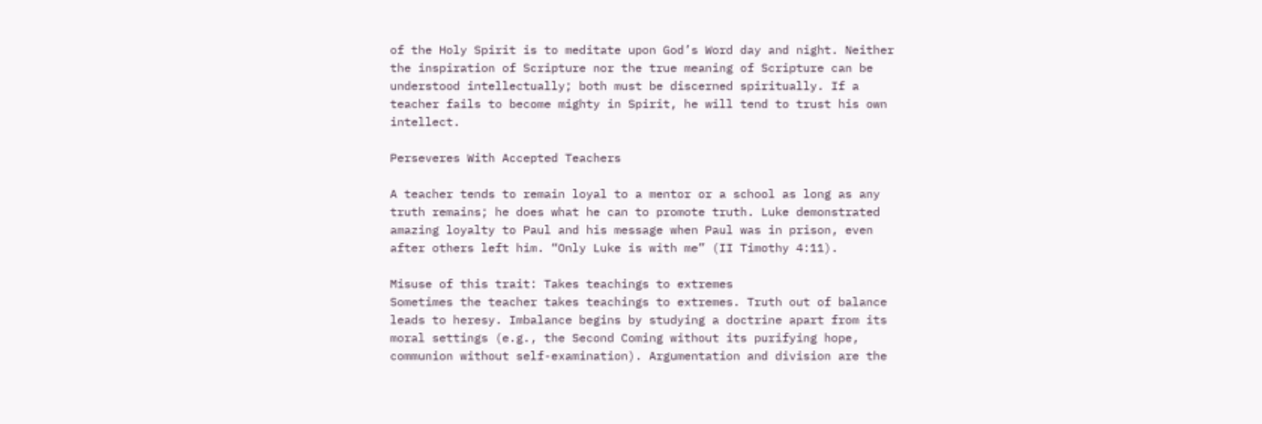of the Holy Spirit is to meditate upon God’s Word day and night. Neither the inspiration of Scripture nor the true meaning of Scripture can be understood intellectually; both must be discerned spiritually. If a teacher fails to become mighty in Spirit, he will tend to trust his own intellect.

Perseveres With Accepted Teachers

A teacher tends to remain loyal to a mentor or a school as long as any truth remains; he does what he can to promote truth. Luke demonstrated amazing loyalty to Paul and his message when Paul was in prison, even after others left him. “Only Luke is with me” (II Timothy 4:11).

Misuse of this trait: Takes teachings to extremes
Sometimes the teacher takes teachings to extremes. Truth out of balance leads to heresy. Imbalance begins by studying a doctrine apart from its moral settings (e.g., the Second Coming without its purifying hope, communion without self-examination). Argumentation and division are the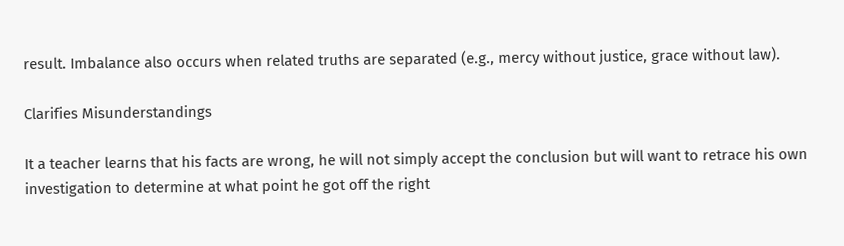result. Imbalance also occurs when related truths are separated (e.g., mercy without justice, grace without law).

Clarifies Misunderstandings

It a teacher learns that his facts are wrong, he will not simply accept the conclusion but will want to retrace his own investigation to determine at what point he got off the right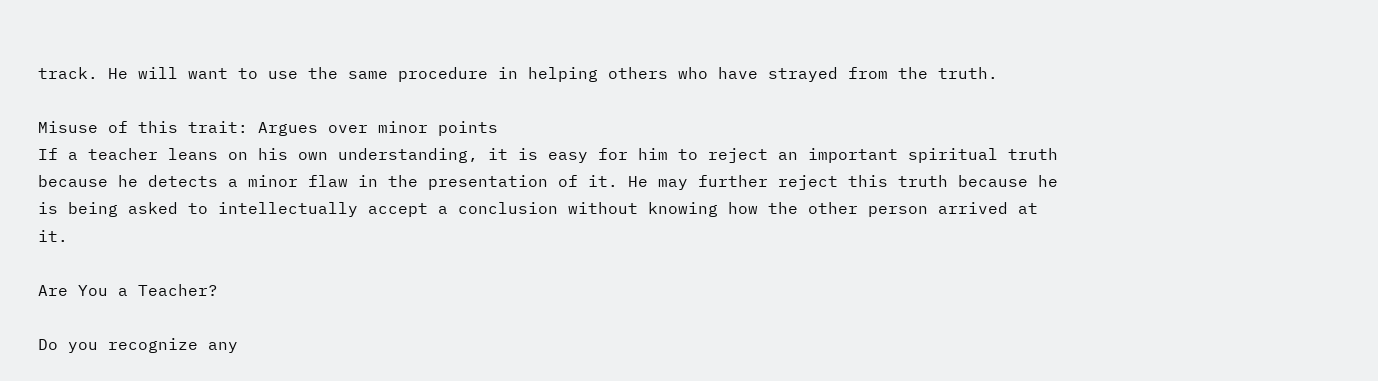track. He will want to use the same procedure in helping others who have strayed from the truth.

Misuse of this trait: Argues over minor points
If a teacher leans on his own understanding, it is easy for him to reject an important spiritual truth because he detects a minor flaw in the presentation of it. He may further reject this truth because he is being asked to intellectually accept a conclusion without knowing how the other person arrived at it.

Are You a Teacher?

Do you recognize any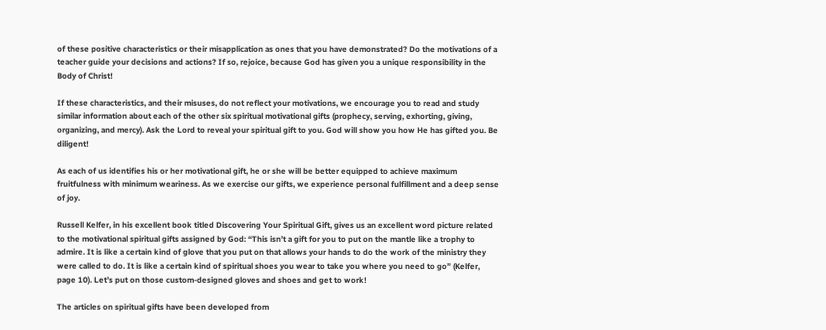of these positive characteristics or their misapplication as ones that you have demonstrated? Do the motivations of a teacher guide your decisions and actions? If so, rejoice, because God has given you a unique responsibility in the Body of Christ!

If these characteristics, and their misuses, do not reflect your motivations, we encourage you to read and study similar information about each of the other six spiritual motivational gifts (prophecy, serving, exhorting, giving, organizing, and mercy). Ask the Lord to reveal your spiritual gift to you. God will show you how He has gifted you. Be diligent!

As each of us identifies his or her motivational gift, he or she will be better equipped to achieve maximum fruitfulness with minimum weariness. As we exercise our gifts, we experience personal fulfillment and a deep sense of joy.

Russell Kelfer, in his excellent book titled Discovering Your Spiritual Gift, gives us an excellent word picture related to the motivational spiritual gifts assigned by God: “This isn’t a gift for you to put on the mantle like a trophy to admire. It is like a certain kind of glove that you put on that allows your hands to do the work of the ministry they were called to do. It is like a certain kind of spiritual shoes you wear to take you where you need to go” (Kelfer, page 10). Let’s put on those custom-designed gloves and shoes and get to work!

The articles on spiritual gifts have been developed from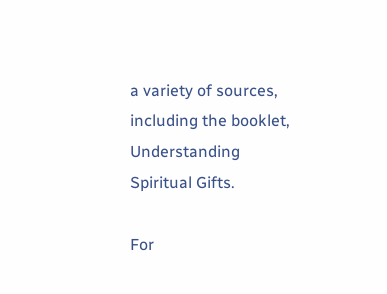a variety of sources, including the booklet, Understanding Spiritual Gifts.

For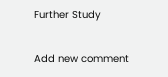Further Study

Add new comment